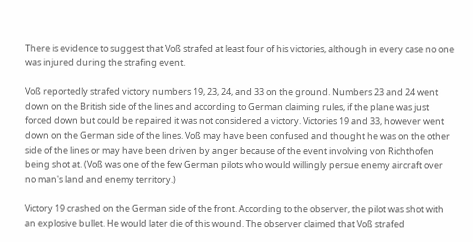There is evidence to suggest that Voß strafed at least four of his victories, although in every case no one was injured during the strafing event.

Voß reportedly strafed victory numbers 19, 23, 24, and 33 on the ground. Numbers 23 and 24 went down on the British side of the lines and according to German claiming rules, if the plane was just forced down but could be repaired it was not considered a victory. Victories 19 and 33, however went down on the German side of the lines. Voß may have been confused and thought he was on the other side of the lines or may have been driven by anger because of the event involving von Richthofen being shot at. (Voß was one of the few German pilots who would willingly persue enemy aircraft over no man's land and enemy territory.)

Victory 19 crashed on the German side of the front. According to the observer, the pilot was shot with an explosive bullet. He would later die of this wound. The observer claimed that Voß strafed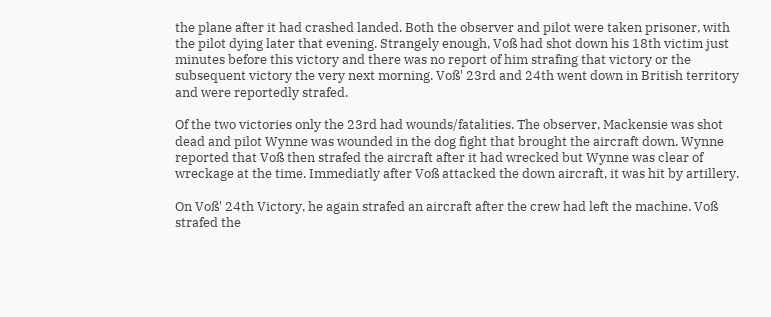the plane after it had crashed landed. Both the observer and pilot were taken prisoner, with the pilot dying later that evening. Strangely enough, Voß had shot down his 18th victim just minutes before this victory and there was no report of him strafing that victory or the subsequent victory the very next morning. Voß' 23rd and 24th went down in British territory and were reportedly strafed.

Of the two victories only the 23rd had wounds/fatalities. The observer, Mackensie was shot dead and pilot Wynne was wounded in the dog fight that brought the aircraft down. Wynne reported that Voß then strafed the aircraft after it had wrecked but Wynne was clear of wreckage at the time. Immediatly after Voß attacked the down aircraft, it was hit by artillery.

On Voß' 24th Victory, he again strafed an aircraft after the crew had left the machine. Voß strafed the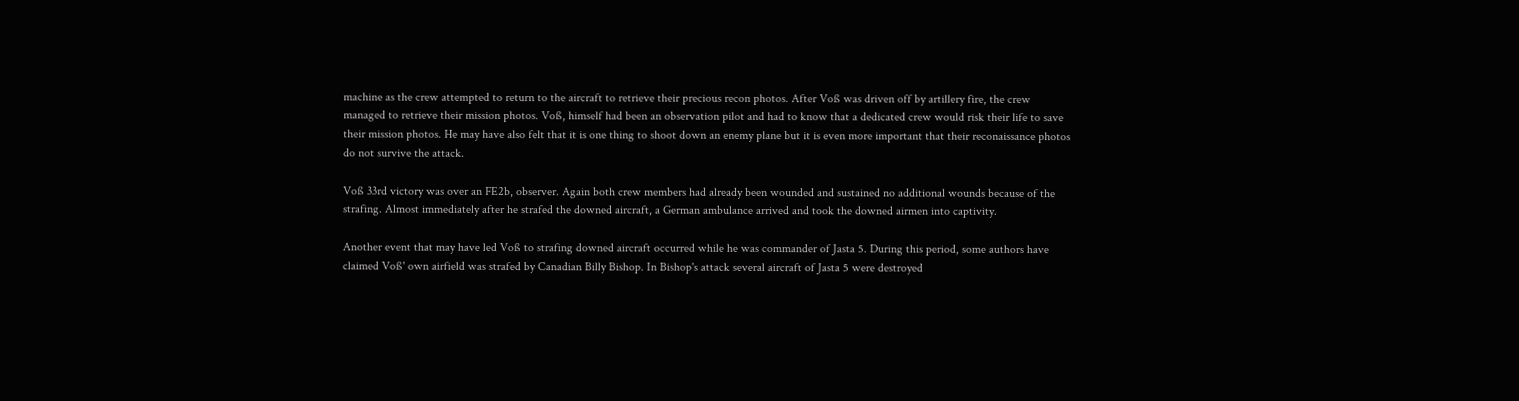machine as the crew attempted to return to the aircraft to retrieve their precious recon photos. After Voß was driven off by artillery fire, the crew managed to retrieve their mission photos. Voß, himself had been an observation pilot and had to know that a dedicated crew would risk their life to save their mission photos. He may have also felt that it is one thing to shoot down an enemy plane but it is even more important that their reconaissance photos do not survive the attack.

Voß 33rd victory was over an FE2b, observer. Again both crew members had already been wounded and sustained no additional wounds because of the strafing. Almost immediately after he strafed the downed aircraft, a German ambulance arrived and took the downed airmen into captivity.

Another event that may have led Voß to strafing downed aircraft occurred while he was commander of Jasta 5. During this period, some authors have claimed Voß' own airfield was strafed by Canadian Billy Bishop. In Bishop's attack several aircraft of Jasta 5 were destroyed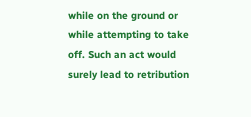while on the ground or while attempting to take off. Such an act would surely lead to retribution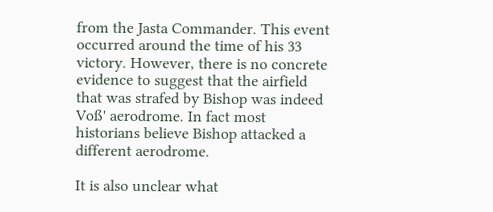from the Jasta Commander. This event occurred around the time of his 33 victory. However, there is no concrete evidence to suggest that the airfield that was strafed by Bishop was indeed Voß' aerodrome. In fact most historians believe Bishop attacked a different aerodrome.

It is also unclear what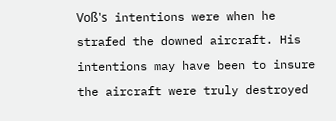Voß's intentions were when he strafed the downed aircraft. His intentions may have been to insure the aircraft were truly destroyed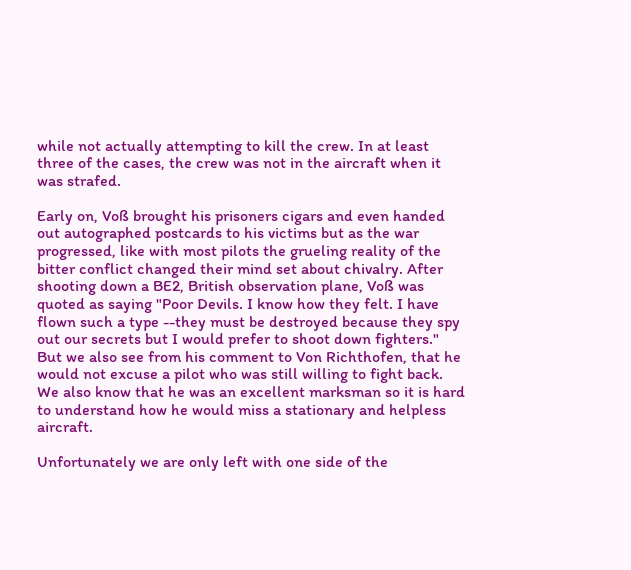while not actually attempting to kill the crew. In at least three of the cases, the crew was not in the aircraft when it was strafed.

Early on, Voß brought his prisoners cigars and even handed out autographed postcards to his victims but as the war progressed, like with most pilots the grueling reality of the bitter conflict changed their mind set about chivalry. After shooting down a BE2, British observation plane, Voß was quoted as saying "Poor Devils. I know how they felt. I have flown such a type --they must be destroyed because they spy out our secrets but I would prefer to shoot down fighters." But we also see from his comment to Von Richthofen, that he would not excuse a pilot who was still willing to fight back. We also know that he was an excellent marksman so it is hard to understand how he would miss a stationary and helpless aircraft.

Unfortunately we are only left with one side of the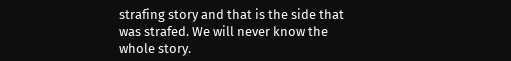strafing story and that is the side that was strafed. We will never know the whole story.